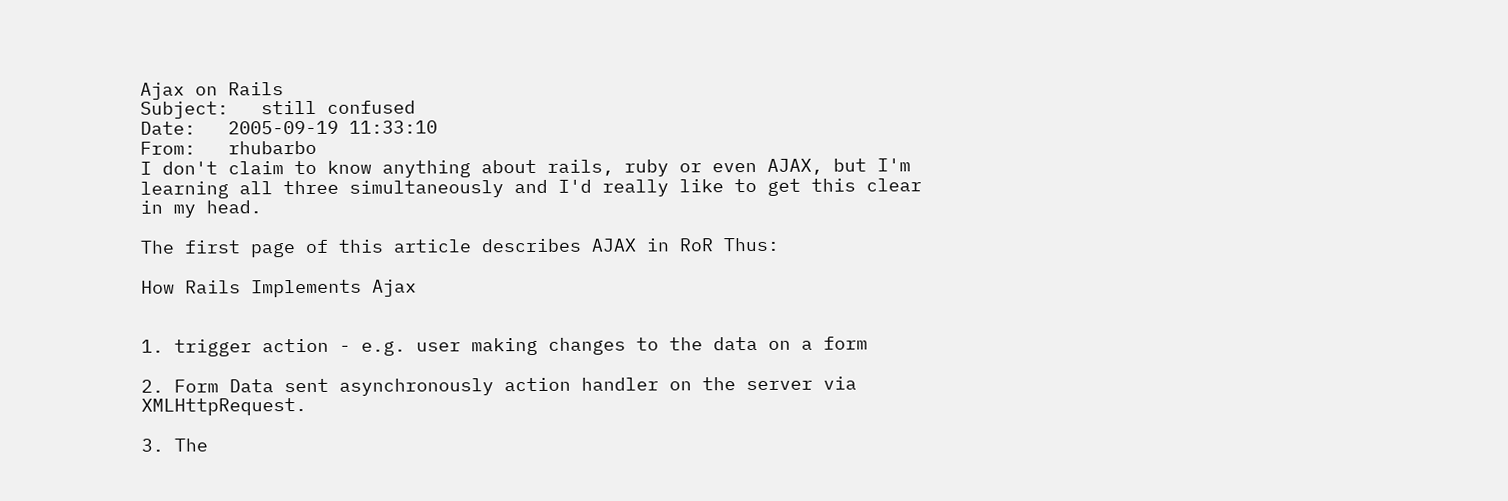Ajax on Rails
Subject:   still confused
Date:   2005-09-19 11:33:10
From:   rhubarbo
I don't claim to know anything about rails, ruby or even AJAX, but I'm learning all three simultaneously and I'd really like to get this clear in my head.

The first page of this article describes AJAX in RoR Thus:

How Rails Implements Ajax


1. trigger action - e.g. user making changes to the data on a form

2. Form Data sent asynchronously action handler on the server via XMLHttpRequest.

3. The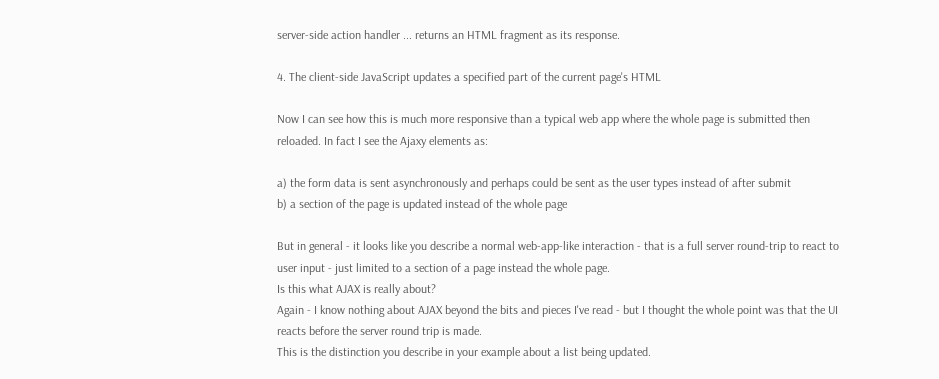server-side action handler ... returns an HTML fragment as its response.

4. The client-side JavaScript updates a specified part of the current page's HTML

Now I can see how this is much more responsive than a typical web app where the whole page is submitted then reloaded. In fact I see the Ajaxy elements as:

a) the form data is sent asynchronously and perhaps could be sent as the user types instead of after submit
b) a section of the page is updated instead of the whole page

But in general - it looks like you describe a normal web-app-like interaction - that is a full server round-trip to react to user input - just limited to a section of a page instead the whole page.
Is this what AJAX is really about?
Again - I know nothing about AJAX beyond the bits and pieces I've read - but I thought the whole point was that the UI reacts before the server round trip is made.
This is the distinction you describe in your example about a list being updated.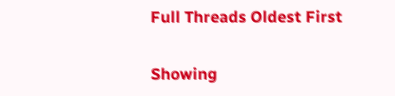Full Threads Oldest First

Showing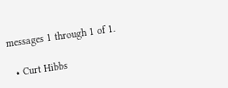messages 1 through 1 of 1.

  • Curt Hibbs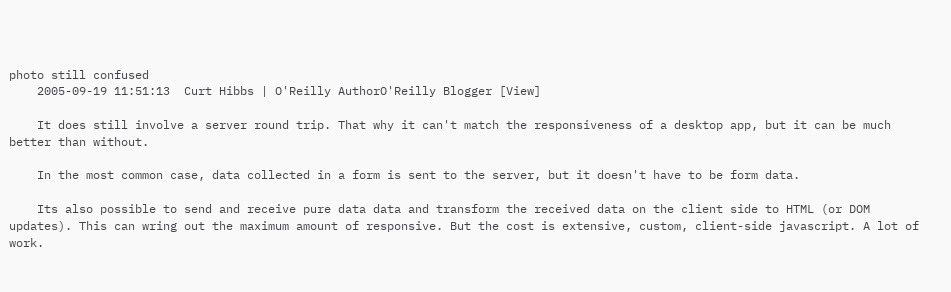photo still confused
    2005-09-19 11:51:13  Curt Hibbs | O'Reilly AuthorO'Reilly Blogger [View]

    It does still involve a server round trip. That why it can't match the responsiveness of a desktop app, but it can be much better than without.

    In the most common case, data collected in a form is sent to the server, but it doesn't have to be form data.

    Its also possible to send and receive pure data data and transform the received data on the client side to HTML (or DOM updates). This can wring out the maximum amount of responsive. But the cost is extensive, custom, client-side javascript. A lot of work.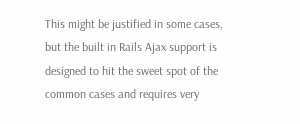This might be justified in some cases, but the built in Rails Ajax support is designed to hit the sweet spot of the common cases and requires very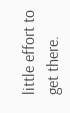little effort to get there.